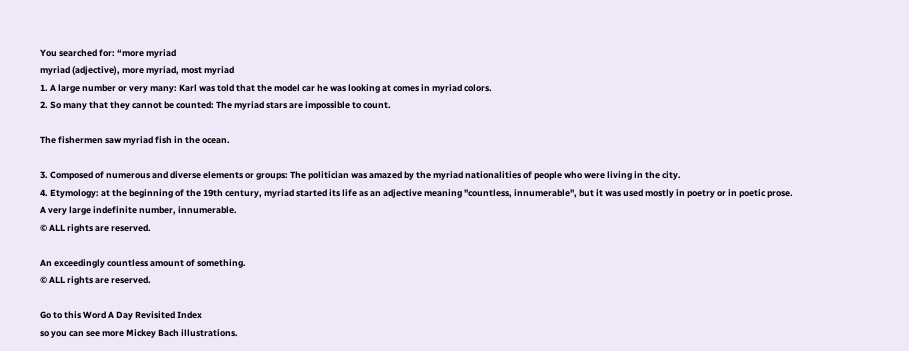You searched for: “more myriad
myriad (adjective), more myriad, most myriad
1. A large number or very many: Karl was told that the model car he was looking at comes in myriad colors.
2. So many that they cannot be counted: The myriad stars are impossible to count.

The fishermen saw myriad fish in the ocean.

3. Composed of numerous and diverse elements or groups: The politician was amazed by the myriad nationalities of people who were living in the city.
4. Etymology: at the beginning of the 19th century, myriad started its life as an adjective meaning "countless, innumerable", but it was used mostly in poetry or in poetic prose.
A very large indefinite number, innumerable.
© ALL rights are reserved.

An exceedingly countless amount of something.
© ALL rights are reserved.

Go to this Word A Day Revisited Index
so you can see more Mickey Bach illustrations.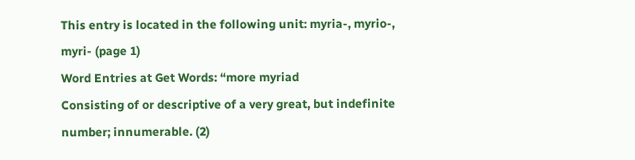This entry is located in the following unit: myria-, myrio-, myri- (page 1)
Word Entries at Get Words: “more myriad
Consisting of or descriptive of a very great, but indefinite number; innumerable. (2)